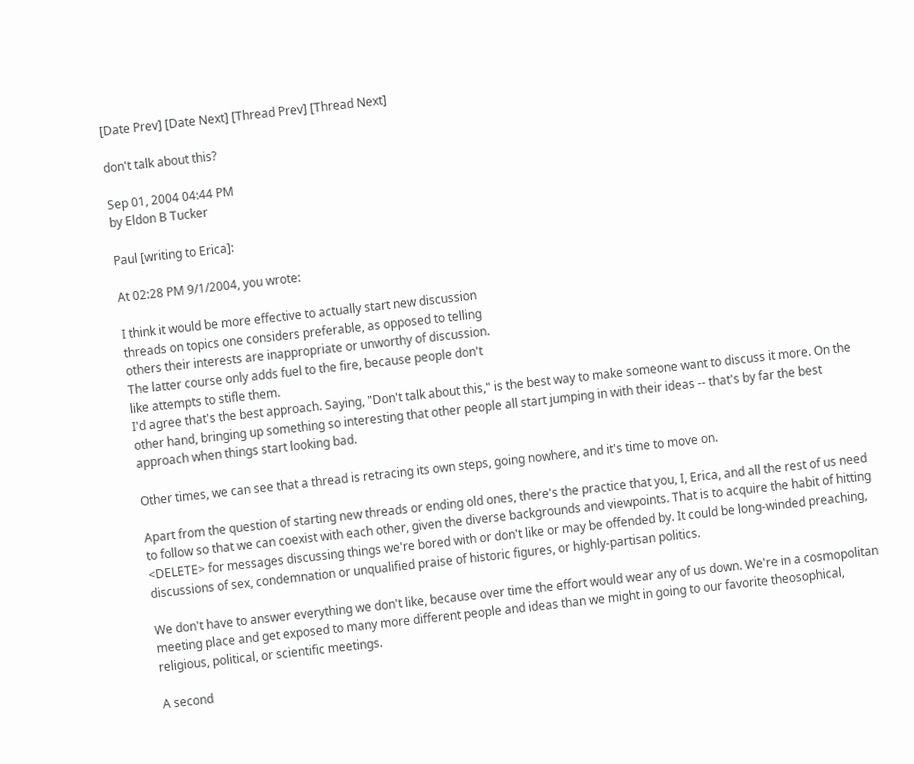[Date Prev] [Date Next] [Thread Prev] [Thread Next]

don't talk about this?

Sep 01, 2004 04:44 PM
by Eldon B Tucker

Paul [writing to Erica]:

At 02:28 PM 9/1/2004, you wrote:

I think it would be more effective to actually start new discussion
threads on topics one considers preferable, as opposed to telling
others their interests are inappropriate or unworthy of discussion.
The latter course only adds fuel to the fire, because people don't
like attempts to stifle them.
I'd agree that's the best approach. Saying, "Don't talk about this," is the best way to make someone want to discuss it more. On the other hand, bringing up something so interesting that other people all start jumping in with their ideas -- that's by far the best approach when things start looking bad.

Other times, we can see that a thread is retracing its own steps, going nowhere, and it's time to move on.

Apart from the question of starting new threads or ending old ones, there's the practice that you, I, Erica, and all the rest of us need to follow so that we can coexist with each other, given the diverse backgrounds and viewpoints. That is to acquire the habit of hitting <DELETE> for messages discussing things we're bored with or don't like or may be offended by. It could be long-winded preaching, discussions of sex, condemnation or unqualified praise of historic figures, or highly-partisan politics.

We don't have to answer everything we don't like, because over time the effort would wear any of us down. We're in a cosmopolitan meeting place and get exposed to many more different people and ideas than we might in going to our favorite theosophical, religious, political, or scientific meetings.

A second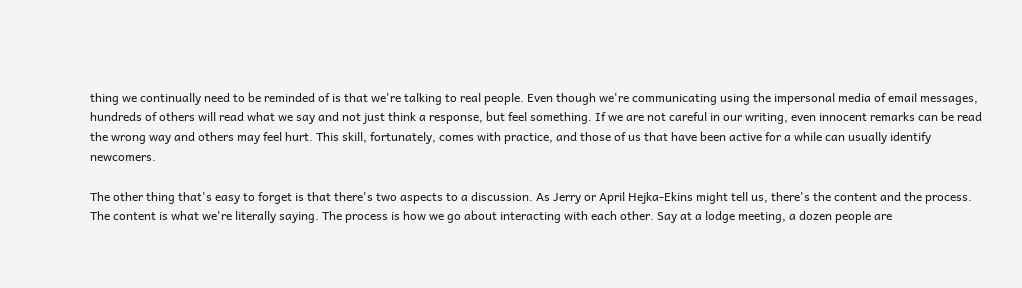thing we continually need to be reminded of is that we're talking to real people. Even though we're communicating using the impersonal media of email messages, hundreds of others will read what we say and not just think a response, but feel something. If we are not careful in our writing, even innocent remarks can be read the wrong way and others may feel hurt. This skill, fortunately, comes with practice, and those of us that have been active for a while can usually identify newcomers.

The other thing that's easy to forget is that there's two aspects to a discussion. As Jerry or April Hejka-Ekins might tell us, there's the content and the process. The content is what we're literally saying. The process is how we go about interacting with each other. Say at a lodge meeting, a dozen people are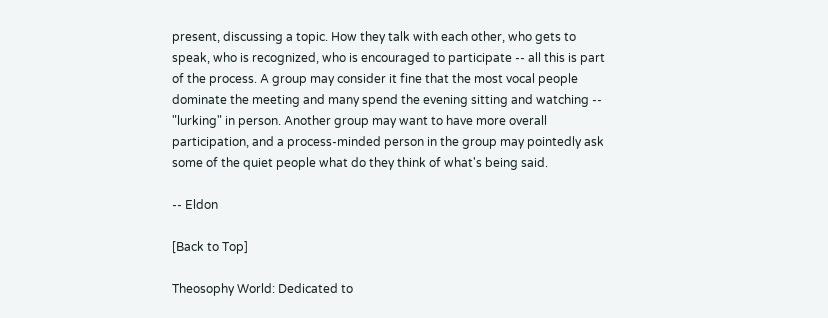present, discussing a topic. How they talk with each other, who gets to speak, who is recognized, who is encouraged to participate -- all this is part of the process. A group may consider it fine that the most vocal people dominate the meeting and many spend the evening sitting and watching -- "lurking" in person. Another group may want to have more overall participation, and a process-minded person in the group may pointedly ask some of the quiet people what do they think of what's being said.

-- Eldon

[Back to Top]

Theosophy World: Dedicated to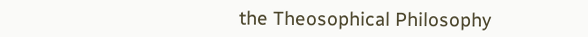the Theosophical Philosophy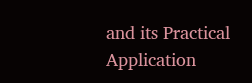and its Practical Application